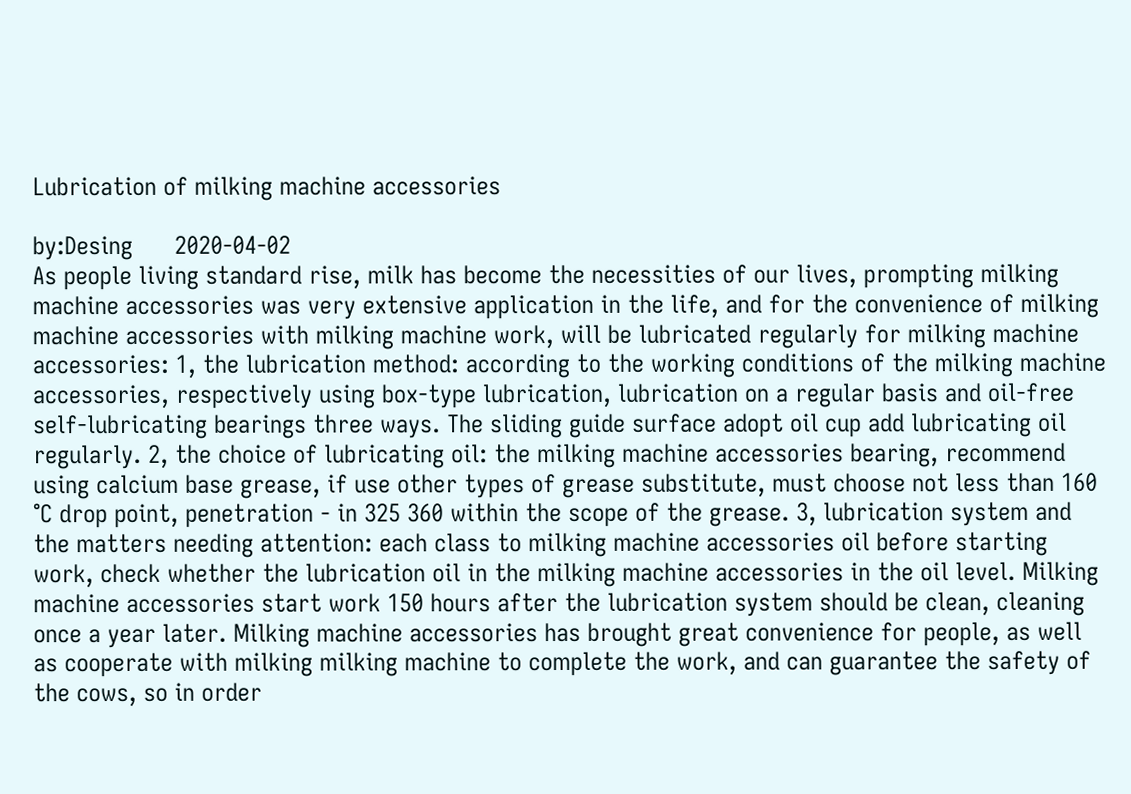Lubrication of milking machine accessories

by:Desing      2020-04-02
As people living standard rise, milk has become the necessities of our lives, prompting milking machine accessories was very extensive application in the life, and for the convenience of milking machine accessories with milking machine work, will be lubricated regularly for milking machine accessories: 1, the lubrication method: according to the working conditions of the milking machine accessories, respectively using box-type lubrication, lubrication on a regular basis and oil-free self-lubricating bearings three ways. The sliding guide surface adopt oil cup add lubricating oil regularly. 2, the choice of lubricating oil: the milking machine accessories bearing, recommend using calcium base grease, if use other types of grease substitute, must choose not less than 160 ℃ drop point, penetration - in 325 360 within the scope of the grease. 3, lubrication system and the matters needing attention: each class to milking machine accessories oil before starting work, check whether the lubrication oil in the milking machine accessories in the oil level. Milking machine accessories start work 150 hours after the lubrication system should be clean, cleaning once a year later. Milking machine accessories has brought great convenience for people, as well as cooperate with milking milking machine to complete the work, and can guarantee the safety of the cows, so in order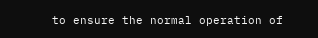to ensure the normal operation of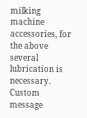milking machine accessories, for the above several lubrication is necessary.
Custom message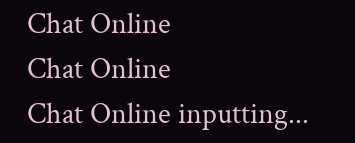Chat Online
Chat Online
Chat Online inputting...